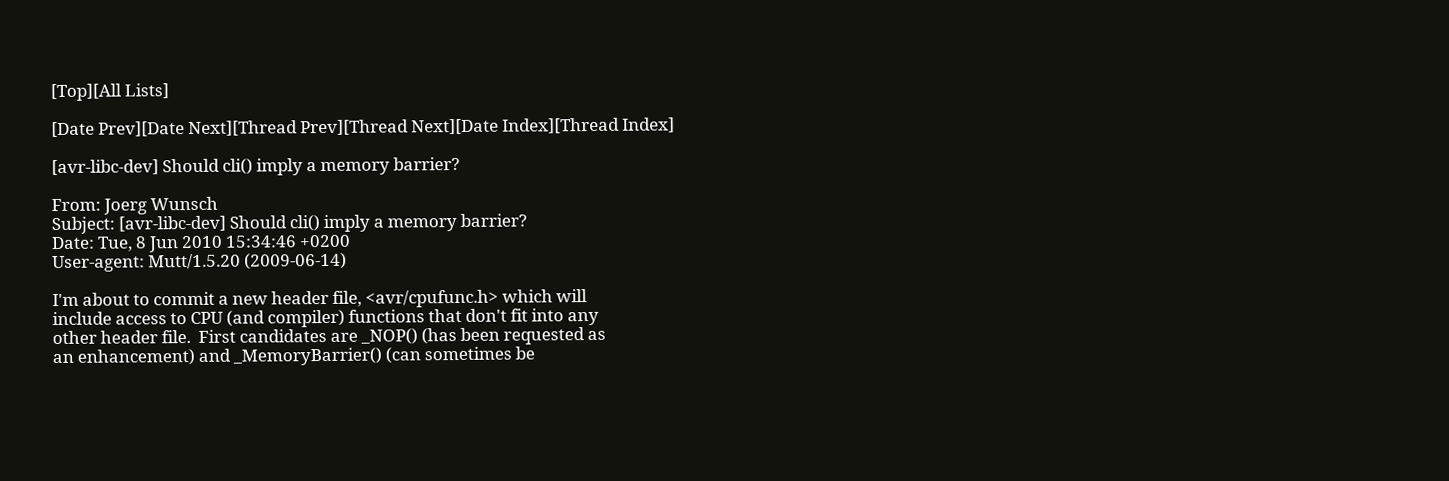[Top][All Lists]

[Date Prev][Date Next][Thread Prev][Thread Next][Date Index][Thread Index]

[avr-libc-dev] Should cli() imply a memory barrier?

From: Joerg Wunsch
Subject: [avr-libc-dev] Should cli() imply a memory barrier?
Date: Tue, 8 Jun 2010 15:34:46 +0200
User-agent: Mutt/1.5.20 (2009-06-14)

I'm about to commit a new header file, <avr/cpufunc.h> which will
include access to CPU (and compiler) functions that don't fit into any
other header file.  First candidates are _NOP() (has been requested as
an enhancement) and _MemoryBarrier() (can sometimes be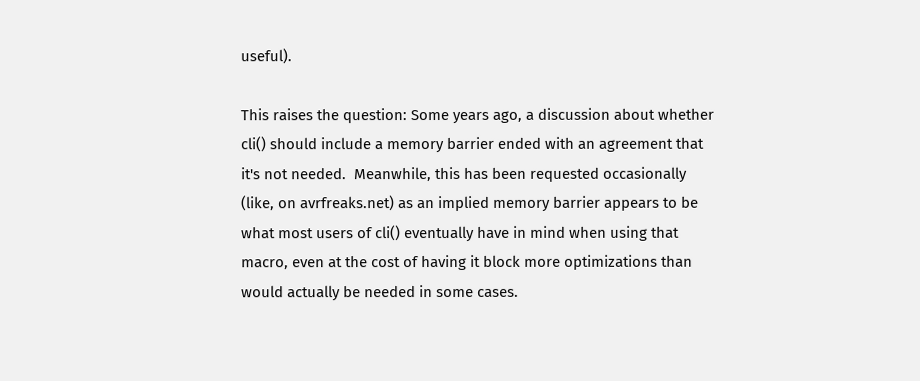useful).

This raises the question: Some years ago, a discussion about whether
cli() should include a memory barrier ended with an agreement that
it's not needed.  Meanwhile, this has been requested occasionally
(like, on avrfreaks.net) as an implied memory barrier appears to be
what most users of cli() eventually have in mind when using that
macro, even at the cost of having it block more optimizations than
would actually be needed in some cases.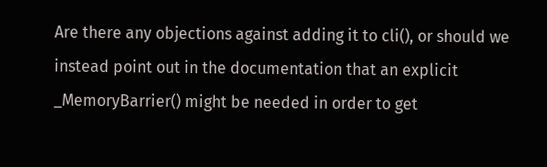Are there any objections against adding it to cli(), or should we
instead point out in the documentation that an explicit
_MemoryBarrier() might be needed in order to get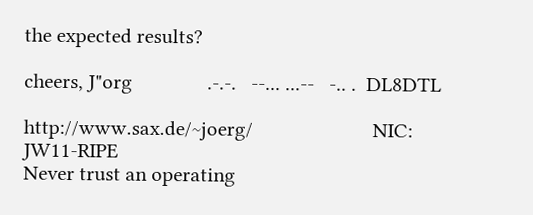the expected results?

cheers, J"org               .-.-.   --... ...--   -.. .  DL8DTL

http://www.sax.de/~joerg/                        NIC: JW11-RIPE
Never trust an operating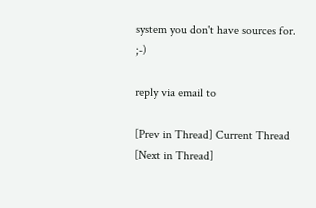system you don't have sources for. ;-)

reply via email to

[Prev in Thread] Current Thread [Next in Thread]